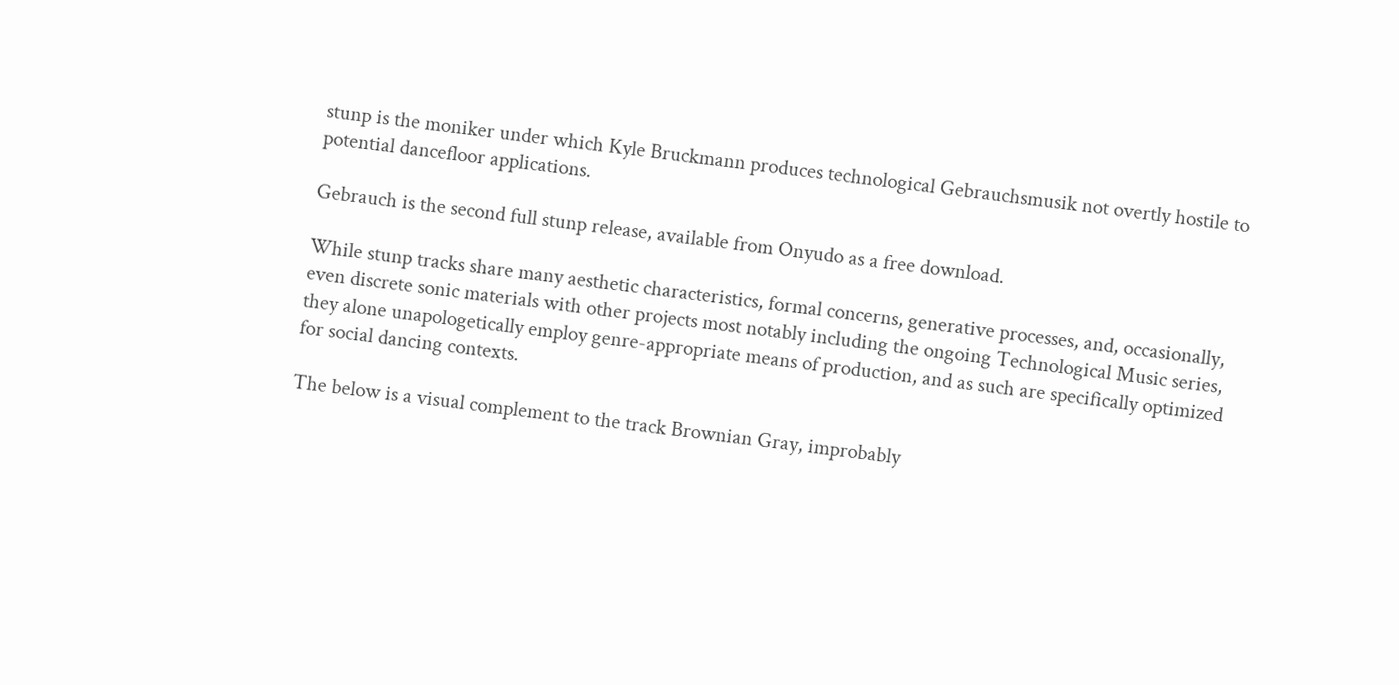stunp is the moniker under which Kyle Bruckmann produces technological Gebrauchsmusik not overtly hostile to potential dancefloor applications.

Gebrauch is the second full stunp release, available from Onyudo as a free download.

While stunp tracks share many aesthetic characteristics, formal concerns, generative processes, and, occasionally, even discrete sonic materials with other projects most notably including the ongoing Technological Music series, they alone unapologetically employ genre-appropriate means of production, and as such are specifically optimized for social dancing contexts.

The below is a visual complement to the track Brownian Gray, improbably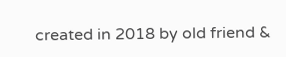created in 2018 by old friend &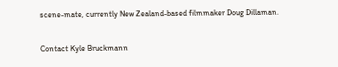scene-mate, currently New Zealand-based filmmaker Doug Dillaman.

Contact Kyle Bruckmann